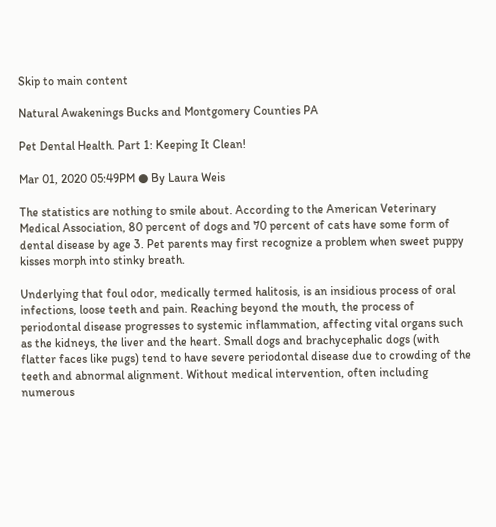Skip to main content

Natural Awakenings Bucks and Montgomery Counties PA

Pet Dental Health. Part 1: Keeping It Clean!

Mar 01, 2020 05:49PM ● By Laura Weis

The statistics are nothing to smile about. According to the American Veterinary Medical Association, 80 percent of dogs and 70 percent of cats have some form of dental disease by age 3. Pet parents may first recognize a problem when sweet puppy kisses morph into stinky breath.

Underlying that foul odor, medically termed halitosis, is an insidious process of oral infections, loose teeth and pain. Reaching beyond the mouth, the process of periodontal disease progresses to systemic inflammation, affecting vital organs such as the kidneys, the liver and the heart. Small dogs and brachycephalic dogs (with flatter faces like pugs) tend to have severe periodontal disease due to crowding of the teeth and abnormal alignment. Without medical intervention, often including numerous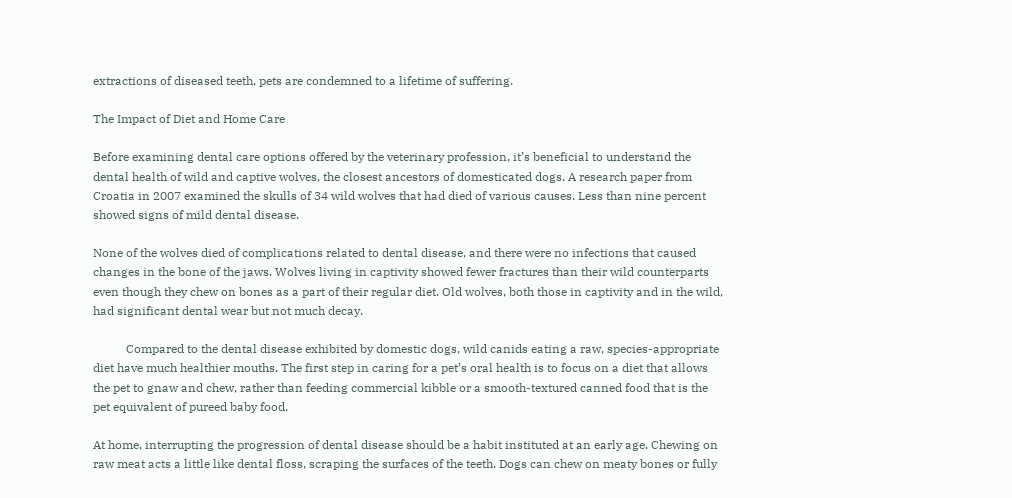extractions of diseased teeth, pets are condemned to a lifetime of suffering.

The Impact of Diet and Home Care

Before examining dental care options offered by the veterinary profession, it’s beneficial to understand the dental health of wild and captive wolves, the closest ancestors of domesticated dogs. A research paper from Croatia in 2007 examined the skulls of 34 wild wolves that had died of various causes. Less than nine percent showed signs of mild dental disease.

None of the wolves died of complications related to dental disease, and there were no infections that caused changes in the bone of the jaws. Wolves living in captivity showed fewer fractures than their wild counterparts even though they chew on bones as a part of their regular diet. Old wolves, both those in captivity and in the wild, had significant dental wear but not much decay.

           Compared to the dental disease exhibited by domestic dogs, wild canids eating a raw, species-appropriate diet have much healthier mouths. The first step in caring for a pet’s oral health is to focus on a diet that allows the pet to gnaw and chew, rather than feeding commercial kibble or a smooth-textured canned food that is the pet equivalent of pureed baby food.

At home, interrupting the progression of dental disease should be a habit instituted at an early age. Chewing on raw meat acts a little like dental floss, scraping the surfaces of the teeth. Dogs can chew on meaty bones or fully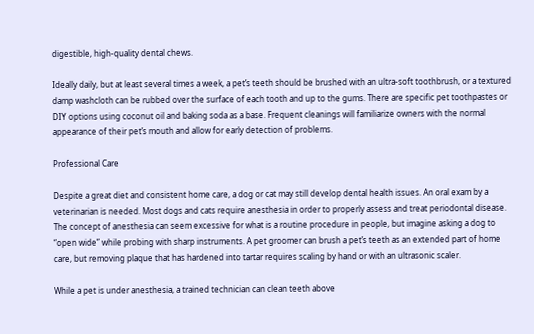digestible, high-quality dental chews.

Ideally daily, but at least several times a week, a pet’s teeth should be brushed with an ultra-soft toothbrush, or a textured damp washcloth can be rubbed over the surface of each tooth and up to the gums. There are specific pet toothpastes or DIY options using coconut oil and baking soda as a base. Frequent cleanings will familiarize owners with the normal appearance of their pet’s mouth and allow for early detection of problems.

Professional Care

Despite a great diet and consistent home care, a dog or cat may still develop dental health issues. An oral exam by a veterinarian is needed. Most dogs and cats require anesthesia in order to properly assess and treat periodontal disease. The concept of anesthesia can seem excessive for what is a routine procedure in people, but imagine asking a dog to “open wide” while probing with sharp instruments. A pet groomer can brush a pet’s teeth as an extended part of home care, but removing plaque that has hardened into tartar requires scaling by hand or with an ultrasonic scaler.

While a pet is under anesthesia, a trained technician can clean teeth above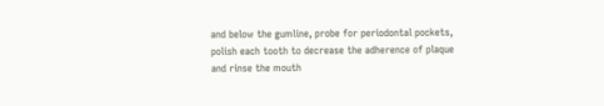and below the gumline, probe for periodontal pockets, polish each tooth to decrease the adherence of plaque and rinse the mouth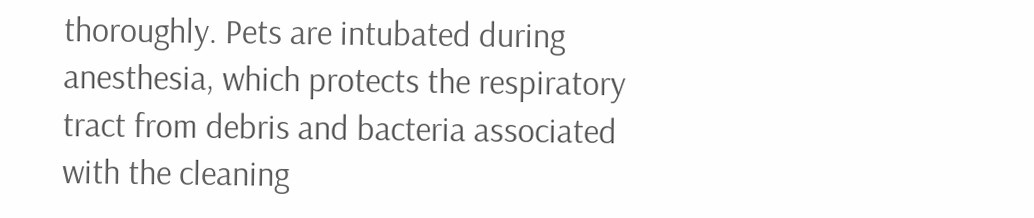thoroughly. Pets are intubated during anesthesia, which protects the respiratory tract from debris and bacteria associated with the cleaning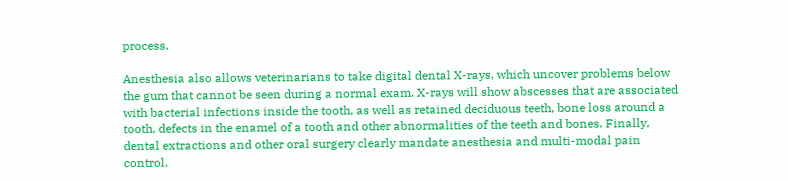process.

Anesthesia also allows veterinarians to take digital dental X-rays, which uncover problems below the gum that cannot be seen during a normal exam. X-rays will show abscesses that are associated with bacterial infections inside the tooth, as well as retained deciduous teeth, bone loss around a tooth, defects in the enamel of a tooth and other abnormalities of the teeth and bones. Finally, dental extractions and other oral surgery clearly mandate anesthesia and multi-modal pain control.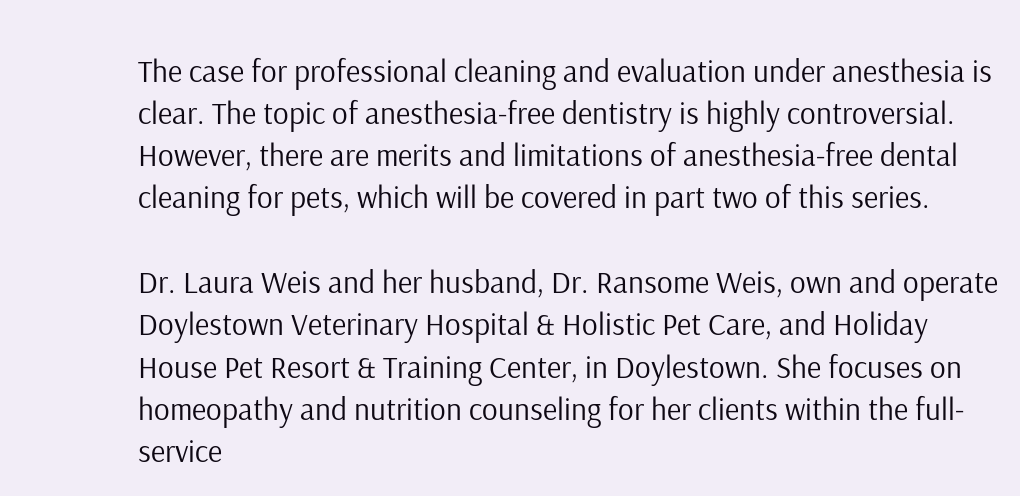The case for professional cleaning and evaluation under anesthesia is clear. The topic of anesthesia-free dentistry is highly controversial. However, there are merits and limitations of anesthesia-free dental cleaning for pets, which will be covered in part two of this series.

Dr. Laura Weis and her husband, Dr. Ransome Weis, own and operate Doylestown Veterinary Hospital & Holistic Pet Care, and Holiday House Pet Resort & Training Center, in Doylestown. She focuses on homeopathy and nutrition counseling for her clients within the full-service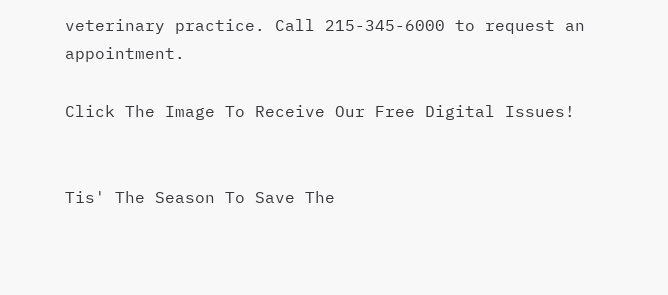veterinary practice. Call 215-345-6000 to request an appointment.

Click The Image To Receive Our Free Digital Issues!


Tis' The Season To Save The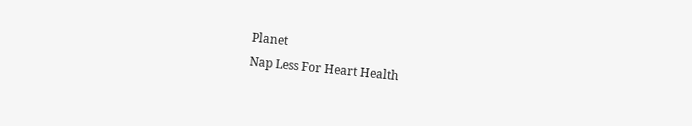Planet
Nap Less For Heart Health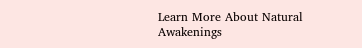Learn More About Natural Awakenings